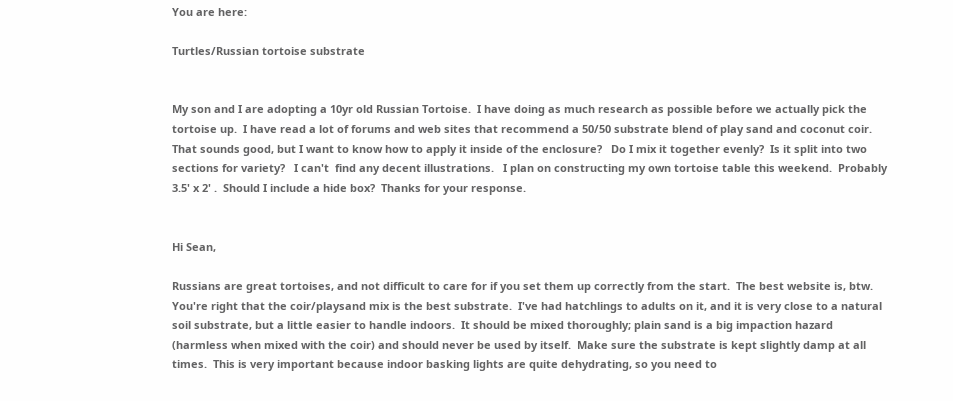You are here:

Turtles/Russian tortoise substrate


My son and I are adopting a 10yr old Russian Tortoise.  I have doing as much research as possible before we actually pick the tortoise up.  I have read a lot of forums and web sites that recommend a 50/50 substrate blend of play sand and coconut coir.  That sounds good, but I want to know how to apply it inside of the enclosure?   Do I mix it together evenly?  Is it split into two sections for variety?   I can't  find any decent illustrations.   I plan on constructing my own tortoise table this weekend.  Probably 3.5' x 2' .  Should I include a hide box?  Thanks for your response.


Hi Sean,

Russians are great tortoises, and not difficult to care for if you set them up correctly from the start.  The best website is, btw.  You're right that the coir/playsand mix is the best substrate.  I've had hatchlings to adults on it, and it is very close to a natural soil substrate, but a little easier to handle indoors.  It should be mixed thoroughly; plain sand is a big impaction hazard (harmless when mixed with the coir) and should never be used by itself.  Make sure the substrate is kept slightly damp at all times.  This is very important because indoor basking lights are quite dehydrating, so you need to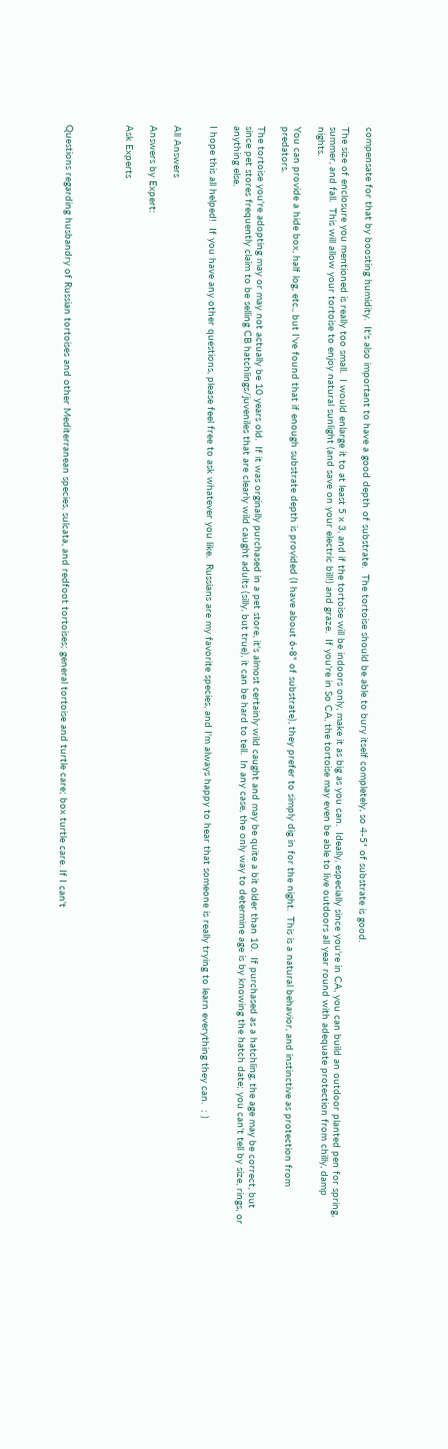compensate for that by boosting humidity.  It's also important to have a good depth of substrate.  The tortoise should be able to bury itself completely, so 4-5" of substrate is good.

The size of enclosure you mentioned is really too small.  I would enlarge it to at least 5 x 3, and if the tortoise will be indoors only, make it as big as you can.  Ideally, especially since you're in CA, you can build an outdoor planted pen for spring, summer, and fall.  This will allow your tortoise to enjoy natural sunlight (and save on your electric bill!) and graze.  If you're in So CA, the tortoise may even be able to live outdoors all year round with adequate protection from chilly, damp nights.

You can provide a hide box, half log, etc., but I've found that if enough substrate depth is provided (I have about 6-8" of substrate), they prefer to simply dig in for the night.  This is a natural behavior, and instinctive as protection from predators.

The tortoise you're adopting may or may not actually be 10 years old.  If it was orginally purchased in a pet store, it's almost certainly wild caught and may be quite a bit older than 10.  If purchased as a hatchling, the age may be correct, but since pet stores frequently claim to be selling CB hatchlings/juveniles that are clearly wild caught adults (silly, but true), it can be hard to tell.  In any case, the only way to determine age is by knowing the hatch date; you can't tell by size, rings, or anything else.

I hope this all helped!  If you have any other questions, please feel free to ask whatever you like.  Russians are my favorite species, and I'm always happy to hear that someone is really trying to learn everything they can.  : )


All Answers

Answers by Expert:

Ask Experts




Questions regarding husbandry of Russian tortoises and other Mediterranean species, sulcata, and redfoot tortoises; general tortoise and turtle care; box turtle care. If I can't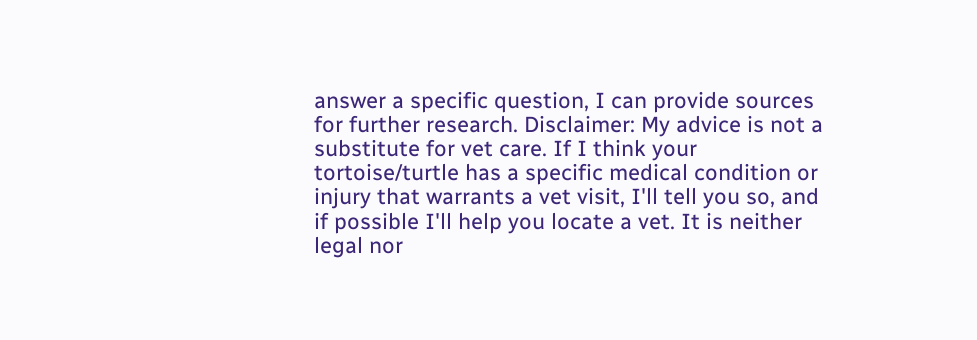answer a specific question, I can provide sources for further research. Disclaimer: My advice is not a substitute for vet care. If I think your tortoise/turtle has a specific medical condition or injury that warrants a vet visit, I'll tell you so, and if possible I'll help you locate a vet. It is neither legal nor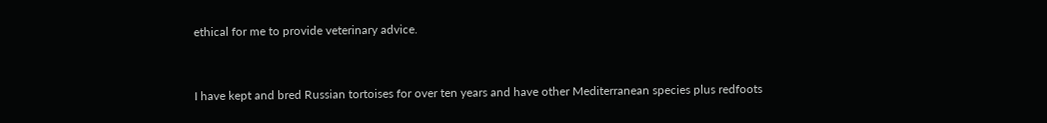ethical for me to provide veterinary advice.


I have kept and bred Russian tortoises for over ten years and have other Mediterranean species plus redfoots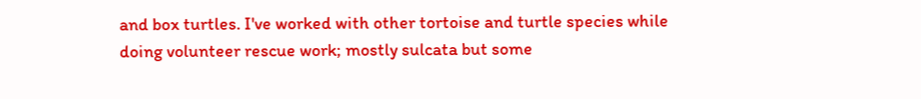and box turtles. I've worked with other tortoise and turtle species while doing volunteer rescue work; mostly sulcata but some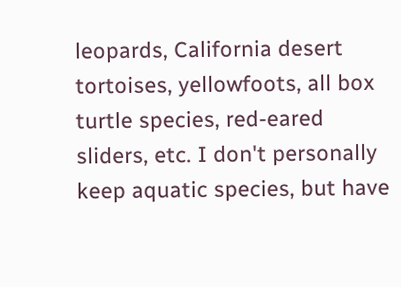leopards, California desert tortoises, yellowfoots, all box turtle species, red-eared sliders, etc. I don't personally keep aquatic species, but have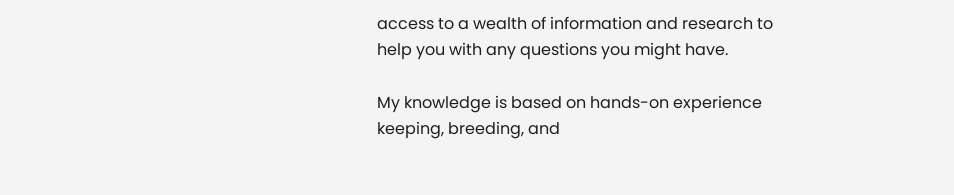access to a wealth of information and research to help you with any questions you might have.

My knowledge is based on hands-on experience keeping, breeding, and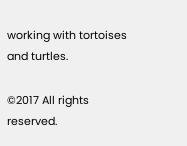working with tortoises and turtles.

©2017 All rights reserved.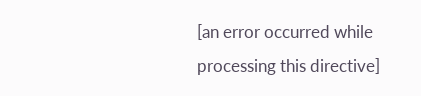[an error occurred while processing this directive]